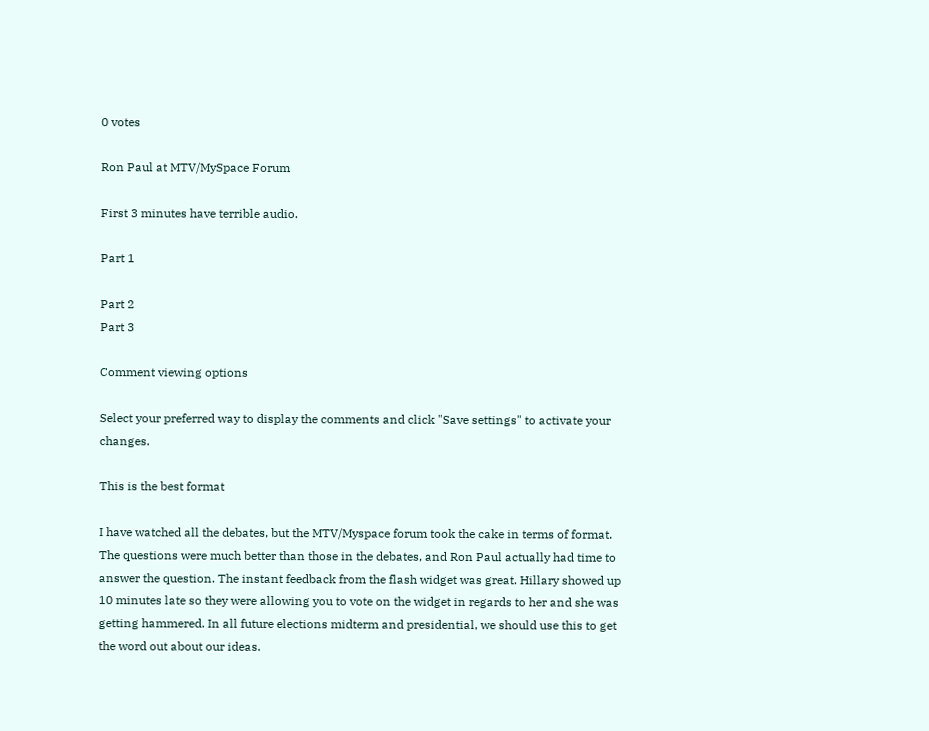0 votes

Ron Paul at MTV/MySpace Forum

First 3 minutes have terrible audio.

Part 1

Part 2
Part 3

Comment viewing options

Select your preferred way to display the comments and click "Save settings" to activate your changes.

This is the best format

I have watched all the debates, but the MTV/Myspace forum took the cake in terms of format. The questions were much better than those in the debates, and Ron Paul actually had time to answer the question. The instant feedback from the flash widget was great. Hillary showed up 10 minutes late so they were allowing you to vote on the widget in regards to her and she was getting hammered. In all future elections midterm and presidential, we should use this to get the word out about our ideas.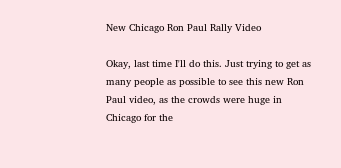New Chicago Ron Paul Rally Video

Okay, last time I'll do this. Just trying to get as many people as possible to see this new Ron Paul video, as the crowds were huge in Chicago for the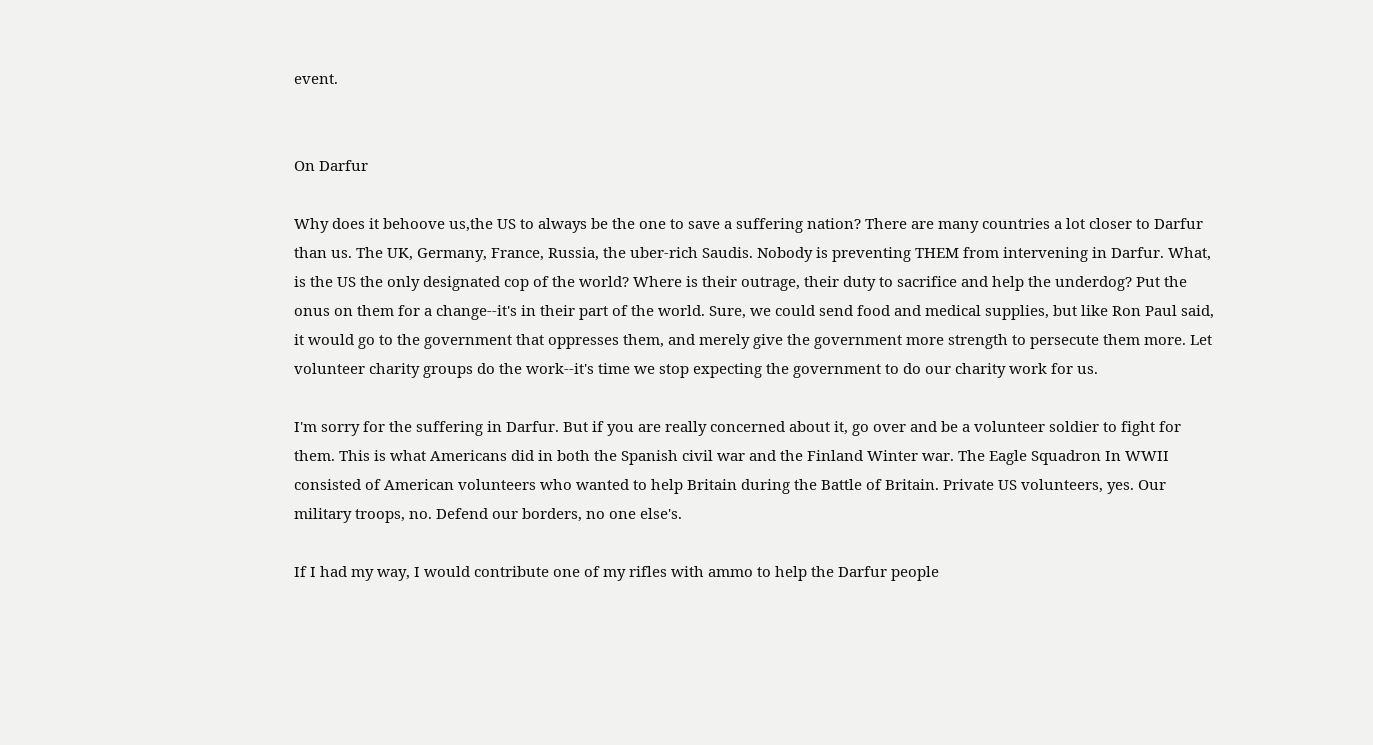event.


On Darfur

Why does it behoove us,the US to always be the one to save a suffering nation? There are many countries a lot closer to Darfur than us. The UK, Germany, France, Russia, the uber-rich Saudis. Nobody is preventing THEM from intervening in Darfur. What, is the US the only designated cop of the world? Where is their outrage, their duty to sacrifice and help the underdog? Put the onus on them for a change--it's in their part of the world. Sure, we could send food and medical supplies, but like Ron Paul said, it would go to the government that oppresses them, and merely give the government more strength to persecute them more. Let volunteer charity groups do the work--it's time we stop expecting the government to do our charity work for us.

I'm sorry for the suffering in Darfur. But if you are really concerned about it, go over and be a volunteer soldier to fight for them. This is what Americans did in both the Spanish civil war and the Finland Winter war. The Eagle Squadron In WWII consisted of American volunteers who wanted to help Britain during the Battle of Britain. Private US volunteers, yes. Our military troops, no. Defend our borders, no one else's.

If I had my way, I would contribute one of my rifles with ammo to help the Darfur people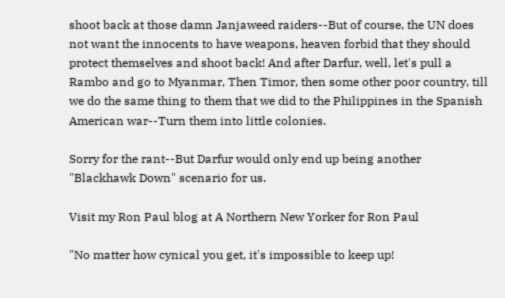shoot back at those damn Janjaweed raiders--But of course, the UN does not want the innocents to have weapons, heaven forbid that they should protect themselves and shoot back! And after Darfur, well, let's pull a Rambo and go to Myanmar, Then Timor, then some other poor country, till we do the same thing to them that we did to the Philippines in the Spanish American war--Turn them into little colonies.

Sorry for the rant--But Darfur would only end up being another "Blackhawk Down" scenario for us.

Visit my Ron Paul blog at A Northern New Yorker for Ron Paul

"No matter how cynical you get, it's impossible to keep up!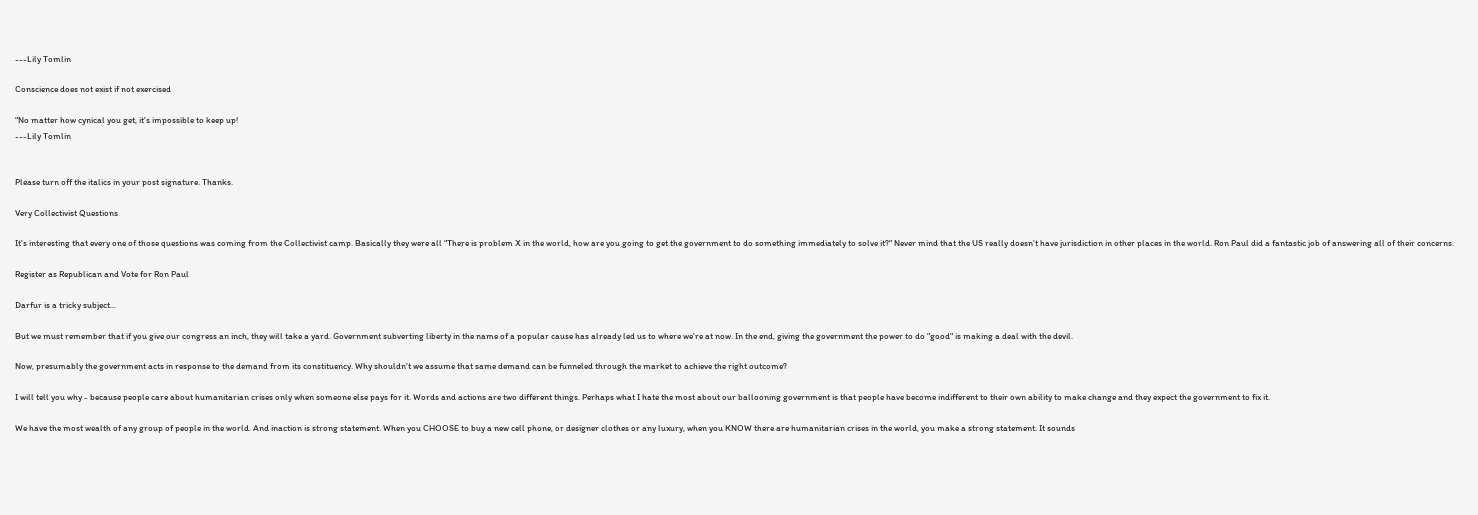---Lily Tomlin

Conscience does not exist if not exercised

"No matter how cynical you get, it's impossible to keep up!
---Lily Tomlin


Please turn off the italics in your post signature. Thanks.

Very Collectivist Questions

It's interesting that every one of those questions was coming from the Collectivist camp. Basically they were all "There is problem X in the world, how are you going to get the government to do something immediately to solve it?" Never mind that the US really doesn't have jurisdiction in other places in the world. Ron Paul did a fantastic job of answering all of their concerns.

Register as Republican and Vote for Ron Paul

Darfur is a tricky subject...

But we must remember that if you give our congress an inch, they will take a yard. Government subverting liberty in the name of a popular cause has already led us to where we're at now. In the end, giving the government the power to do "good" is making a deal with the devil.

Now, presumably the government acts in response to the demand from its constituency. Why shouldn't we assume that same demand can be funneled through the market to achieve the right outcome?

I will tell you why - because people care about humanitarian crises only when someone else pays for it. Words and actions are two different things. Perhaps what I hate the most about our ballooning government is that people have become indifferent to their own ability to make change and they expect the government to fix it.

We have the most wealth of any group of people in the world. And inaction is strong statement. When you CHOOSE to buy a new cell phone, or designer clothes or any luxury, when you KNOW there are humanitarian crises in the world, you make a strong statement. It sounds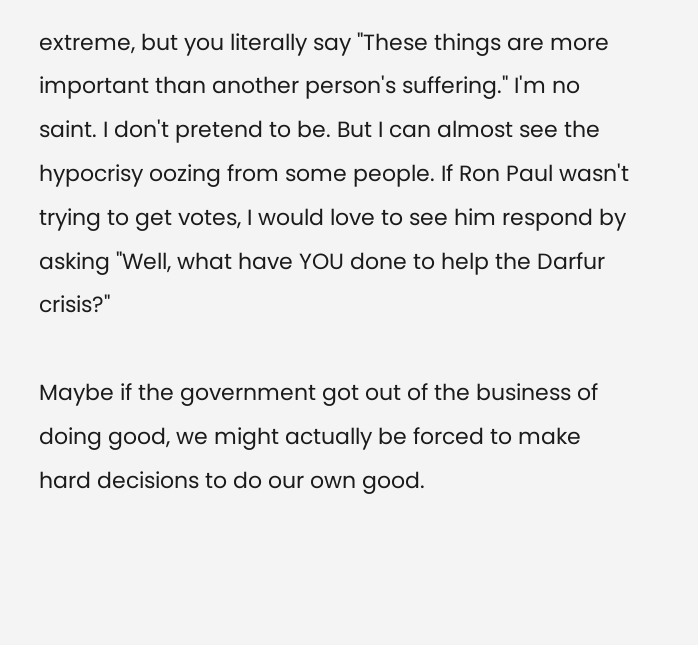extreme, but you literally say "These things are more important than another person's suffering." I'm no saint. I don't pretend to be. But I can almost see the hypocrisy oozing from some people. If Ron Paul wasn't trying to get votes, I would love to see him respond by asking "Well, what have YOU done to help the Darfur crisis?"

Maybe if the government got out of the business of doing good, we might actually be forced to make hard decisions to do our own good.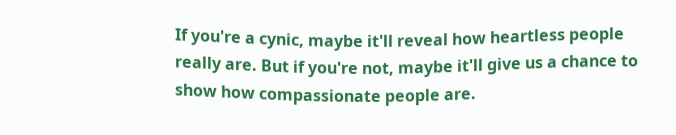If you're a cynic, maybe it'll reveal how heartless people really are. But if you're not, maybe it'll give us a chance to show how compassionate people are.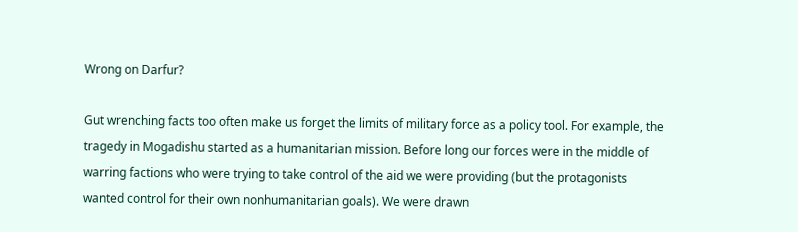Wrong on Darfur?

Gut wrenching facts too often make us forget the limits of military force as a policy tool. For example, the tragedy in Mogadishu started as a humanitarian mission. Before long our forces were in the middle of warring factions who were trying to take control of the aid we were providing (but the protagonists wanted control for their own nonhumanitarian goals). We were drawn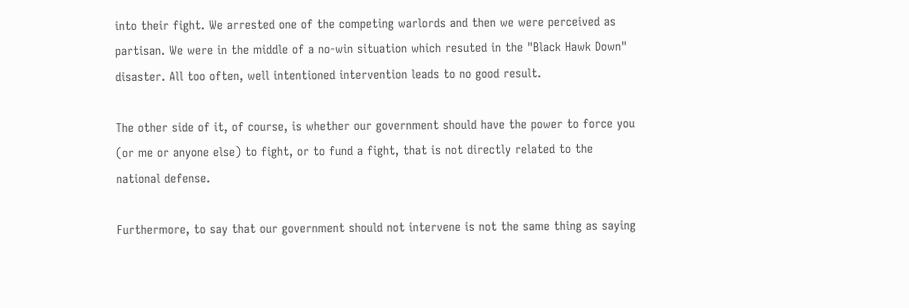into their fight. We arrested one of the competing warlords and then we were perceived as partisan. We were in the middle of a no-win situation which resuted in the "Black Hawk Down" disaster. All too often, well intentioned intervention leads to no good result.

The other side of it, of course, is whether our government should have the power to force you (or me or anyone else) to fight, or to fund a fight, that is not directly related to the national defense.

Furthermore, to say that our government should not intervene is not the same thing as saying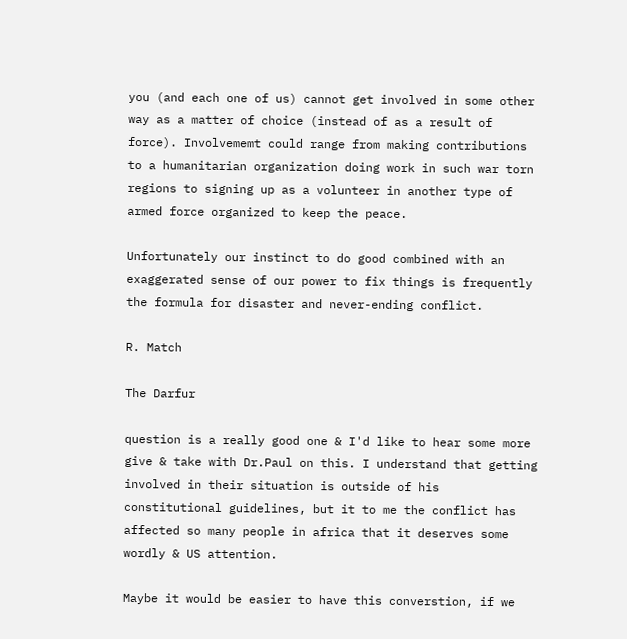you (and each one of us) cannot get involved in some other way as a matter of choice (instead of as a result of force). Involvememt could range from making contributions to a humanitarian organization doing work in such war torn regions to signing up as a volunteer in another type of armed force organized to keep the peace.

Unfortunately our instinct to do good combined with an exaggerated sense of our power to fix things is frequently the formula for disaster and never-ending conflict.

R. Match

The Darfur

question is a really good one & I'd like to hear some more give & take with Dr.Paul on this. I understand that getting involved in their situation is outside of his constitutional guidelines, but it to me the conflict has affected so many people in africa that it deserves some wordly & US attention.

Maybe it would be easier to have this converstion, if we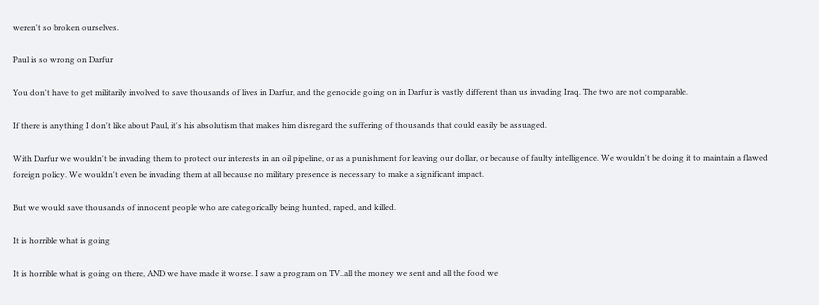weren't so broken ourselves.

Paul is so wrong on Darfur

You don't have to get militarily involved to save thousands of lives in Darfur, and the genocide going on in Darfur is vastly different than us invading Iraq. The two are not comparable.

If there is anything I don't like about Paul, it's his absolutism that makes him disregard the suffering of thousands that could easily be assuaged.

With Darfur we wouldn't be invading them to protect our interests in an oil pipeline, or as a punishment for leaving our dollar, or because of faulty intelligence. We wouldn't be doing it to maintain a flawed foreign policy. We wouldn't even be invading them at all because no military presence is necessary to make a significant impact.

But we would save thousands of innocent people who are categorically being hunted, raped, and killed.

It is horrible what is going

It is horrible what is going on there, AND we have made it worse. I saw a program on TV..all the money we sent and all the food we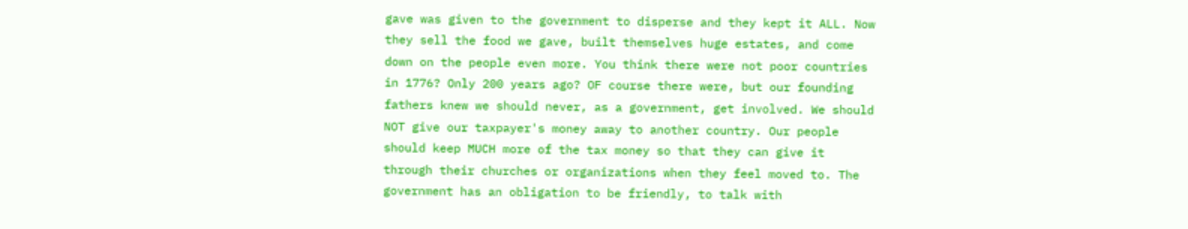gave was given to the government to disperse and they kept it ALL. Now they sell the food we gave, built themselves huge estates, and come down on the people even more. You think there were not poor countries in 1776? Only 200 years ago? OF course there were, but our founding fathers knew we should never, as a government, get involved. We should NOT give our taxpayer's money away to another country. Our people should keep MUCH more of the tax money so that they can give it through their churches or organizations when they feel moved to. The government has an obligation to be friendly, to talk with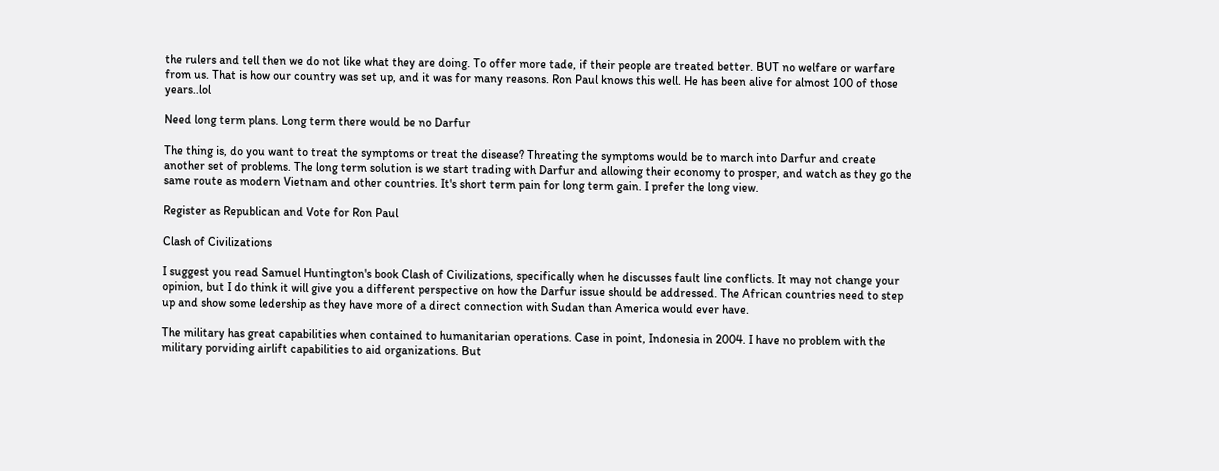the rulers and tell then we do not like what they are doing. To offer more tade, if their people are treated better. BUT no welfare or warfare from us. That is how our country was set up, and it was for many reasons. Ron Paul knows this well. He has been alive for almost 100 of those years..lol

Need long term plans. Long term there would be no Darfur

The thing is, do you want to treat the symptoms or treat the disease? Threating the symptoms would be to march into Darfur and create another set of problems. The long term solution is we start trading with Darfur and allowing their economy to prosper, and watch as they go the same route as modern Vietnam and other countries. It's short term pain for long term gain. I prefer the long view.

Register as Republican and Vote for Ron Paul

Clash of Civilizations

I suggest you read Samuel Huntington's book Clash of Civilizations, specifically when he discusses fault line conflicts. It may not change your opinion, but I do think it will give you a different perspective on how the Darfur issue should be addressed. The African countries need to step up and show some ledership as they have more of a direct connection with Sudan than America would ever have.

The military has great capabilities when contained to humanitarian operations. Case in point, Indonesia in 2004. I have no problem with the military porviding airlift capabilities to aid organizations. But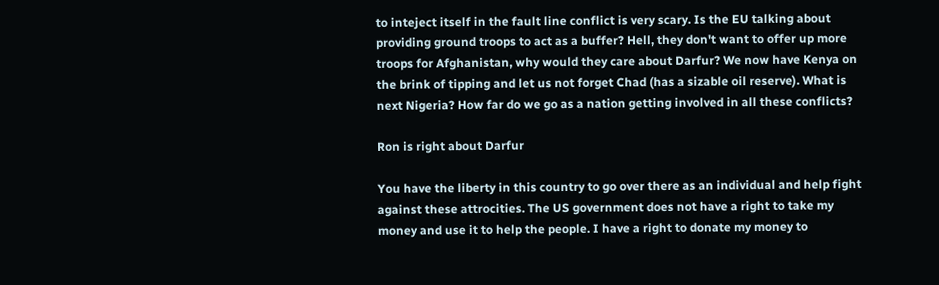to inteject itself in the fault line conflict is very scary. Is the EU talking about providing ground troops to act as a buffer? Hell, they don't want to offer up more troops for Afghanistan, why would they care about Darfur? We now have Kenya on the brink of tipping and let us not forget Chad (has a sizable oil reserve). What is next Nigeria? How far do we go as a nation getting involved in all these conflicts?

Ron is right about Darfur

You have the liberty in this country to go over there as an individual and help fight against these attrocities. The US government does not have a right to take my money and use it to help the people. I have a right to donate my money to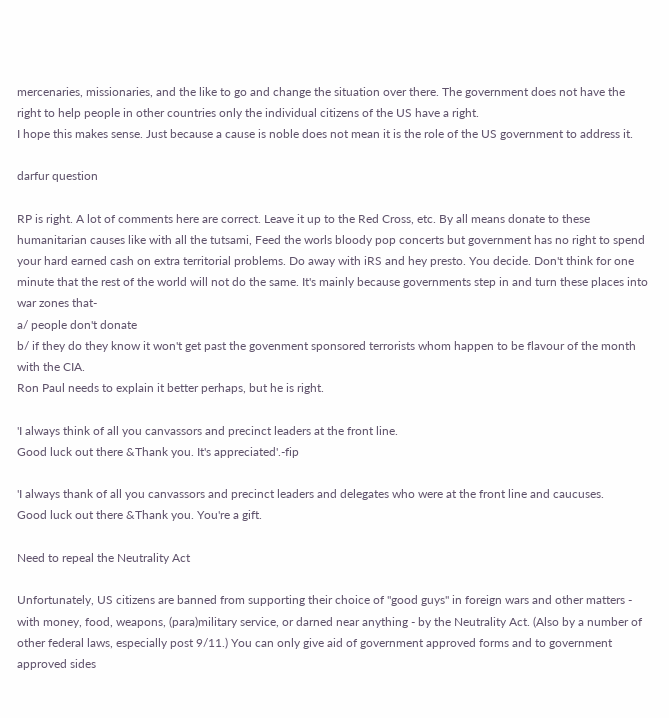mercenaries, missionaries, and the like to go and change the situation over there. The government does not have the right to help people in other countries only the individual citizens of the US have a right.
I hope this makes sense. Just because a cause is noble does not mean it is the role of the US government to address it.

darfur question

RP is right. A lot of comments here are correct. Leave it up to the Red Cross, etc. By all means donate to these humanitarian causes like with all the tutsami, Feed the worls bloody pop concerts but government has no right to spend your hard earned cash on extra territorial problems. Do away with iRS and hey presto. You decide. Don't think for one minute that the rest of the world will not do the same. It's mainly because governments step in and turn these places into war zones that-
a/ people don't donate
b/ if they do they know it won't get past the govenment sponsored terrorists whom happen to be flavour of the month with the CIA.
Ron Paul needs to explain it better perhaps, but he is right.

'I always think of all you canvassors and precinct leaders at the front line.
Good luck out there &Thank you. It's appreciated'.-fip

'I always thank of all you canvassors and precinct leaders and delegates who were at the front line and caucuses.
Good luck out there &Thank you. You're a gift.

Need to repeal the Neutrality Act

Unfortunately, US citizens are banned from supporting their choice of "good guys" in foreign wars and other matters - with money, food, weapons, (para)military service, or darned near anything - by the Neutrality Act. (Also by a number of other federal laws, especially post 9/11.) You can only give aid of government approved forms and to government approved sides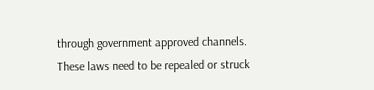through government approved channels. These laws need to be repealed or struck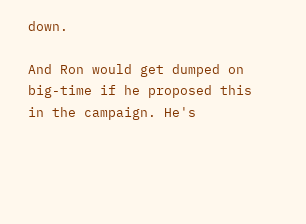down.

And Ron would get dumped on big-time if he proposed this in the campaign. He's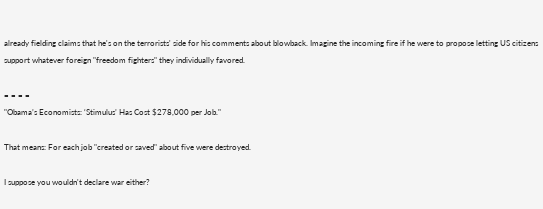already fielding claims that he's on the terrorists' side for his comments about blowback. Imagine the incoming fire if he were to propose letting US citizens support whatever foreign "freedom fighters" they individually favored.

= = = =
"Obama’s Economists: ‘Stimulus’ Has Cost $278,000 per Job."

That means: For each job "created or saved" about five were destroyed.

I suppose you wouldn't declare war either?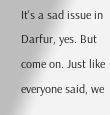It's a sad issue in Darfur, yes. But come on. Just like everyone said, we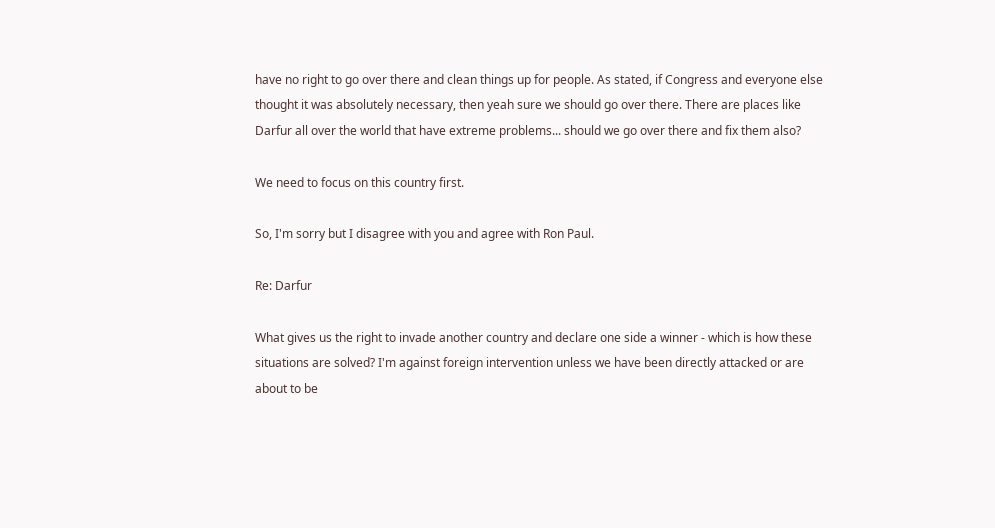have no right to go over there and clean things up for people. As stated, if Congress and everyone else thought it was absolutely necessary, then yeah sure we should go over there. There are places like Darfur all over the world that have extreme problems... should we go over there and fix them also?

We need to focus on this country first.

So, I'm sorry but I disagree with you and agree with Ron Paul.

Re: Darfur

What gives us the right to invade another country and declare one side a winner - which is how these situations are solved? I'm against foreign intervention unless we have been directly attacked or are about to be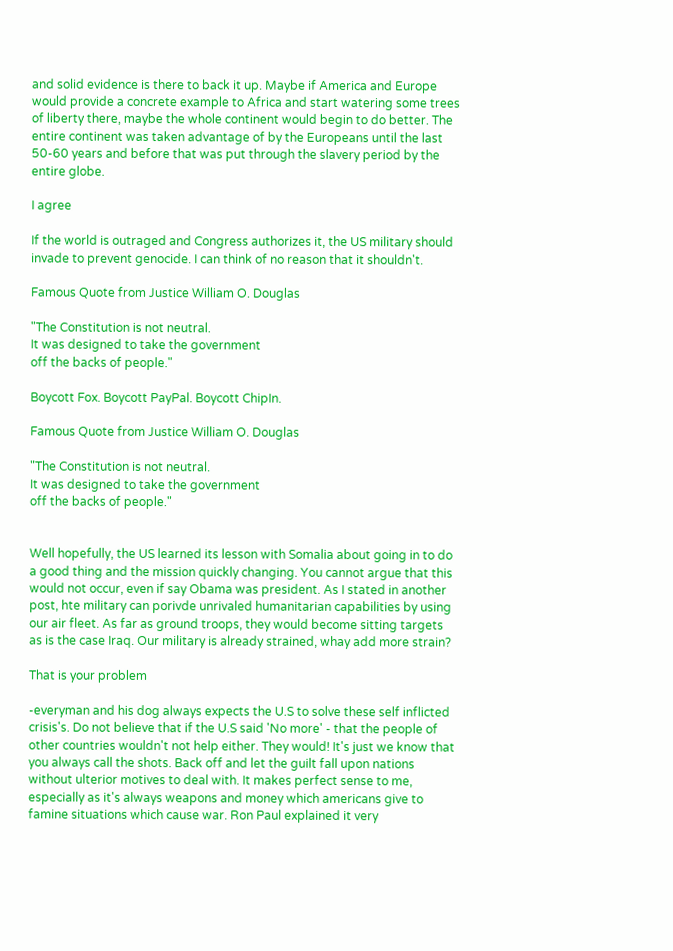and solid evidence is there to back it up. Maybe if America and Europe would provide a concrete example to Africa and start watering some trees of liberty there, maybe the whole continent would begin to do better. The entire continent was taken advantage of by the Europeans until the last 50-60 years and before that was put through the slavery period by the entire globe.

I agree

If the world is outraged and Congress authorizes it, the US military should invade to prevent genocide. I can think of no reason that it shouldn't.

Famous Quote from Justice William O. Douglas

"The Constitution is not neutral.
It was designed to take the government
off the backs of people."

Boycott Fox. Boycott PayPal. Boycott ChipIn.

Famous Quote from Justice William O. Douglas

"The Constitution is not neutral.
It was designed to take the government
off the backs of people."


Well hopefully, the US learned its lesson with Somalia about going in to do a good thing and the mission quickly changing. You cannot argue that this would not occur, even if say Obama was president. As I stated in another post, hte military can porivde unrivaled humanitarian capabilities by using our air fleet. As far as ground troops, they would become sitting targets as is the case Iraq. Our military is already strained, whay add more strain?

That is your problem

-everyman and his dog always expects the U.S to solve these self inflicted crisis's. Do not believe that if the U.S said 'No more' - that the people of other countries wouldn't not help either. They would! It's just we know that you always call the shots. Back off and let the guilt fall upon nations without ulterior motives to deal with. It makes perfect sense to me, especially as it's always weapons and money which americans give to famine situations which cause war. Ron Paul explained it very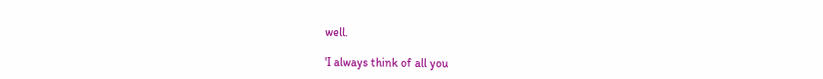well.

'I always think of all you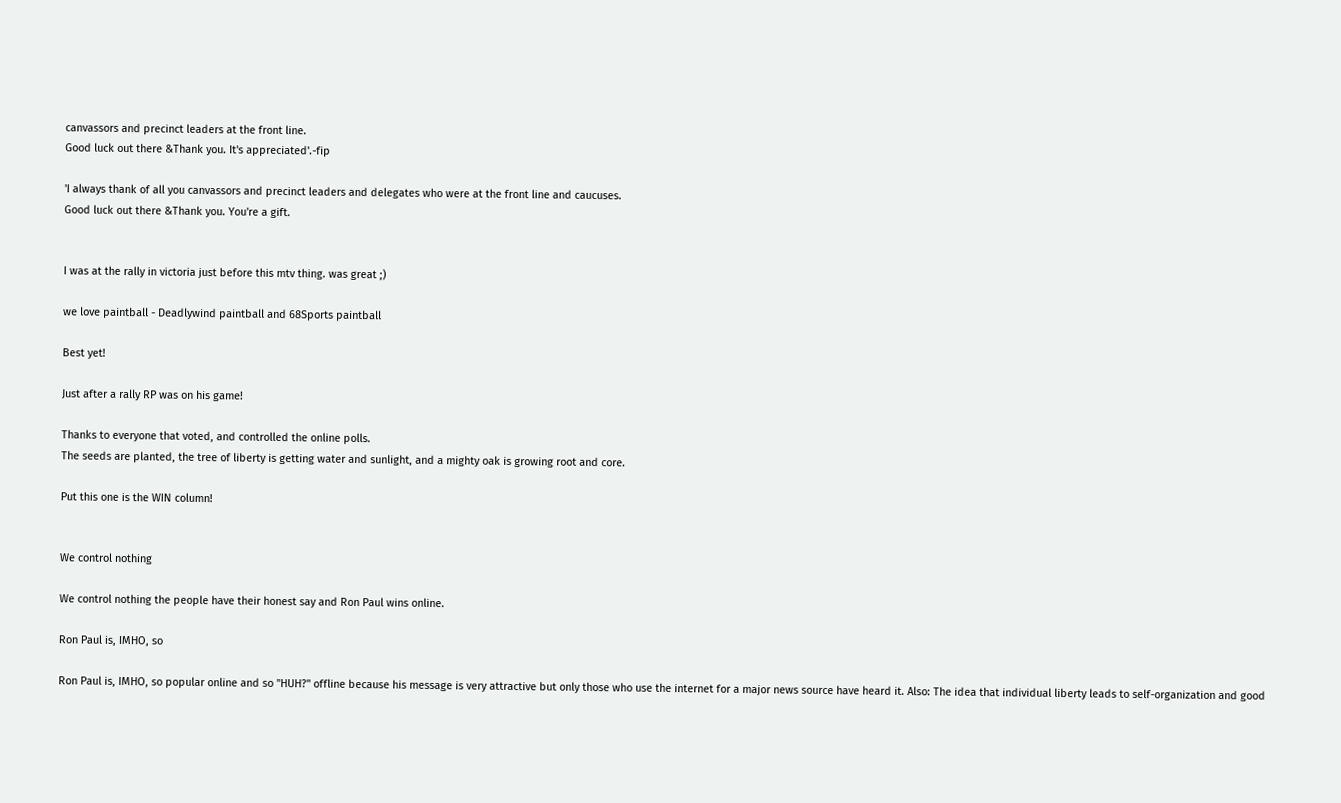canvassors and precinct leaders at the front line.
Good luck out there &Thank you. It's appreciated'.-fip

'I always thank of all you canvassors and precinct leaders and delegates who were at the front line and caucuses.
Good luck out there &Thank you. You're a gift.


I was at the rally in victoria just before this mtv thing. was great ;)

we love paintball - Deadlywind paintball and 68Sports paintball

Best yet!

Just after a rally RP was on his game!

Thanks to everyone that voted, and controlled the online polls.
The seeds are planted, the tree of liberty is getting water and sunlight, and a mighty oak is growing root and core.

Put this one is the WIN column!


We control nothing

We control nothing the people have their honest say and Ron Paul wins online.

Ron Paul is, IMHO, so

Ron Paul is, IMHO, so popular online and so "HUH?" offline because his message is very attractive but only those who use the internet for a major news source have heard it. Also: The idea that individual liberty leads to self-organization and good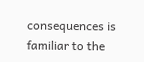consequences is familiar to the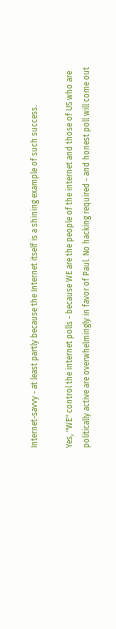Internet-savvy - at least partly because the Internet itself is a shining example of such success.

Yes, "WE" control the internet polls - because WE are the people of the internet and those of US who are politically active are overwhelmingly in favor of Paul. No hacking required - and honest poll will come out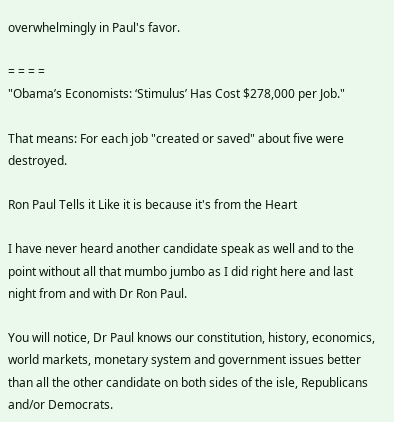overwhelmingly in Paul's favor.

= = = =
"Obama’s Economists: ‘Stimulus’ Has Cost $278,000 per Job."

That means: For each job "created or saved" about five were destroyed.

Ron Paul Tells it Like it is because it's from the Heart

I have never heard another candidate speak as well and to the point without all that mumbo jumbo as I did right here and last night from and with Dr Ron Paul.

You will notice, Dr Paul knows our constitution, history, economics, world markets, monetary system and government issues better than all the other candidate on both sides of the isle, Republicans and/or Democrats.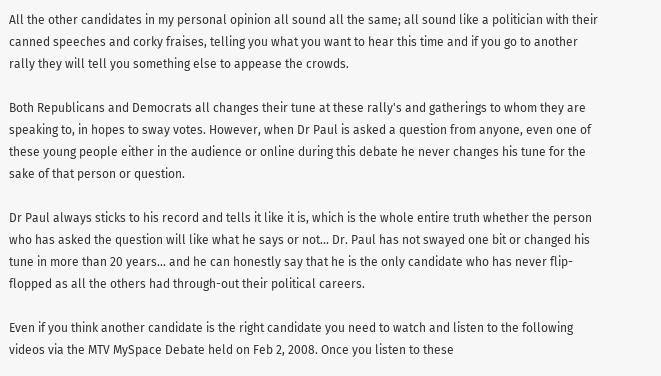All the other candidates in my personal opinion all sound all the same; all sound like a politician with their canned speeches and corky fraises, telling you what you want to hear this time and if you go to another rally they will tell you something else to appease the crowds.

Both Republicans and Democrats all changes their tune at these rally's and gatherings to whom they are speaking to, in hopes to sway votes. However, when Dr Paul is asked a question from anyone, even one of these young people either in the audience or online during this debate he never changes his tune for the sake of that person or question.

Dr Paul always sticks to his record and tells it like it is, which is the whole entire truth whether the person who has asked the question will like what he says or not... Dr. Paul has not swayed one bit or changed his tune in more than 20 years... and he can honestly say that he is the only candidate who has never flip-flopped as all the others had through-out their political careers.

Even if you think another candidate is the right candidate you need to watch and listen to the following videos via the MTV MySpace Debate held on Feb 2, 2008. Once you listen to these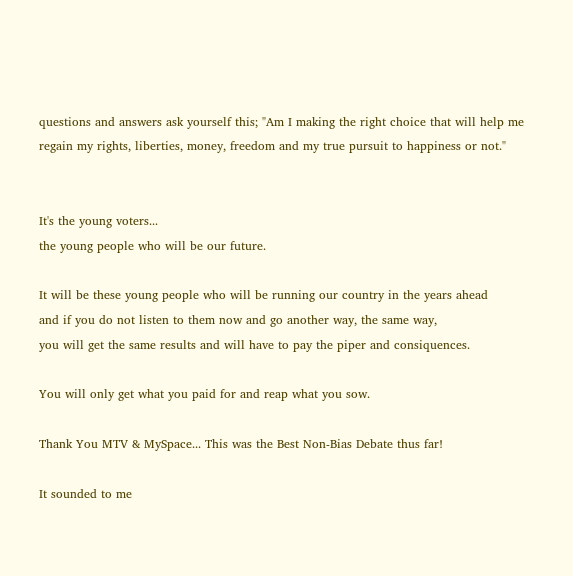questions and answers ask yourself this; "Am I making the right choice that will help me regain my rights, liberties, money, freedom and my true pursuit to happiness or not."


It's the young voters...
the young people who will be our future.

It will be these young people who will be running our country in the years ahead
and if you do not listen to them now and go another way, the same way,
you will get the same results and will have to pay the piper and consiquences.

You will only get what you paid for and reap what you sow.

Thank You MTV & MySpace... This was the Best Non-Bias Debate thus far!

It sounded to me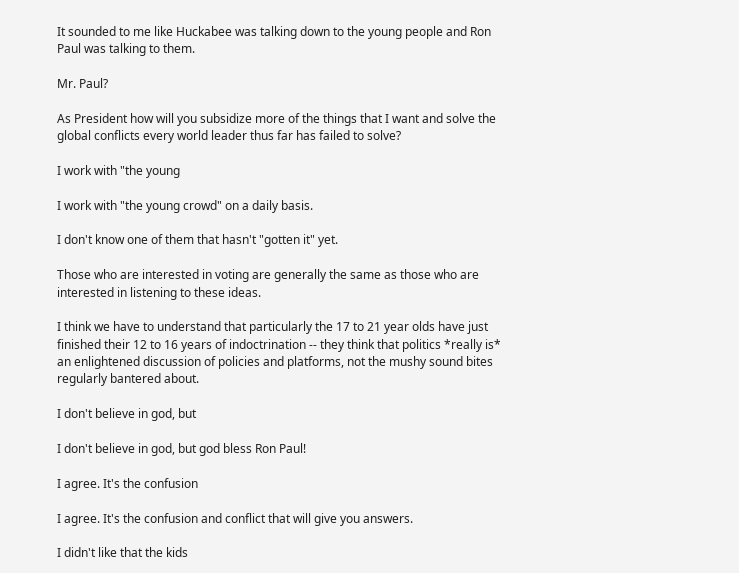It sounded to me like Huckabee was talking down to the young people and Ron Paul was talking to them.

Mr. Paul?

As President how will you subsidize more of the things that I want and solve the global conflicts every world leader thus far has failed to solve?

I work with "the young

I work with "the young crowd" on a daily basis.

I don't know one of them that hasn't "gotten it" yet.

Those who are interested in voting are generally the same as those who are interested in listening to these ideas.

I think we have to understand that particularly the 17 to 21 year olds have just finished their 12 to 16 years of indoctrination -- they think that politics *really is* an enlightened discussion of policies and platforms, not the mushy sound bites regularly bantered about.

I don't believe in god, but

I don't believe in god, but god bless Ron Paul!

I agree. It's the confusion

I agree. It's the confusion and conflict that will give you answers.

I didn't like that the kids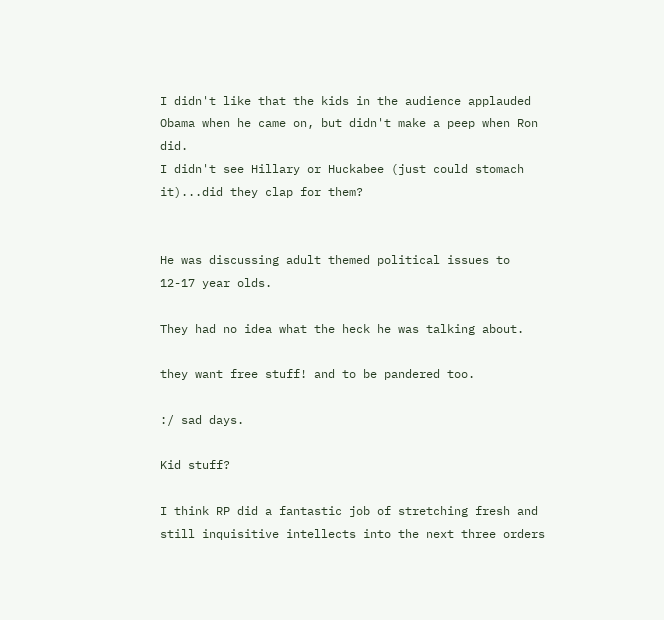I didn't like that the kids in the audience applauded Obama when he came on, but didn't make a peep when Ron did.
I didn't see Hillary or Huckabee (just could stomach it)...did they clap for them?


He was discussing adult themed political issues to 12-17 year olds.

They had no idea what the heck he was talking about.

they want free stuff! and to be pandered too.

:/ sad days.

Kid stuff?

I think RP did a fantastic job of stretching fresh and still inquisitive intellects into the next three orders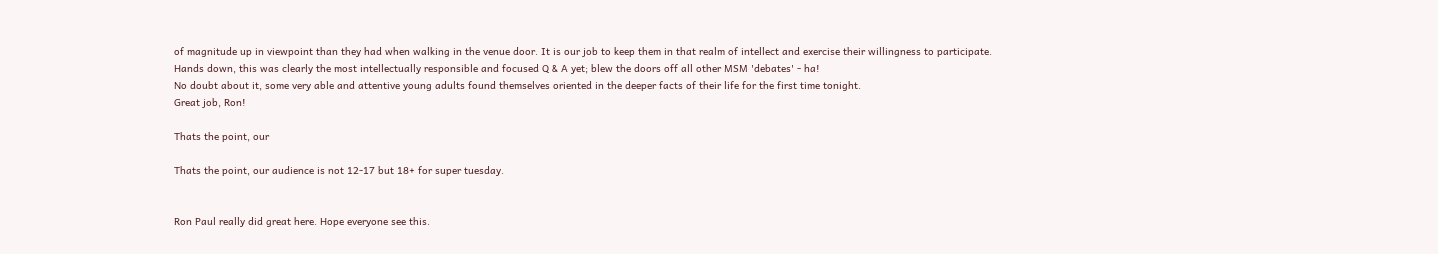of magnitude up in viewpoint than they had when walking in the venue door. It is our job to keep them in that realm of intellect and exercise their willingness to participate.
Hands down, this was clearly the most intellectually responsible and focused Q & A yet; blew the doors off all other MSM 'debates' - ha!
No doubt about it, some very able and attentive young adults found themselves oriented in the deeper facts of their life for the first time tonight.
Great job, Ron!

Thats the point, our

Thats the point, our audience is not 12-17 but 18+ for super tuesday.


Ron Paul really did great here. Hope everyone see this.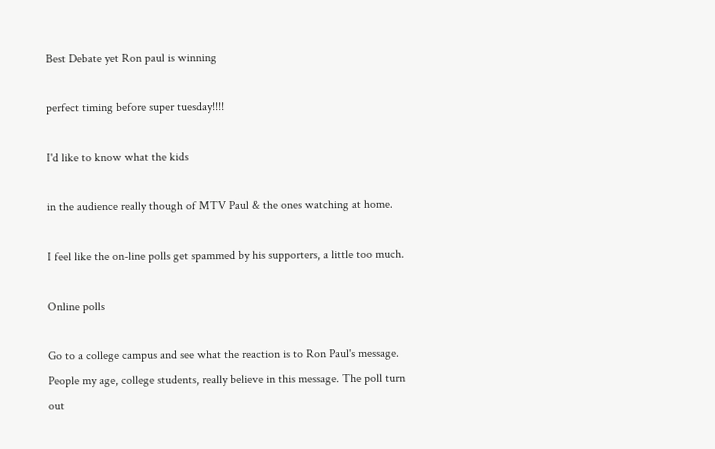Best Debate yet Ron paul is winning

perfect timing before super tuesday!!!!

I'd like to know what the kids

in the audience really though of MTV Paul & the ones watching at home.

I feel like the on-line polls get spammed by his supporters, a little too much.

Online polls

Go to a college campus and see what the reaction is to Ron Paul's message. People my age, college students, really believe in this message. The poll turn out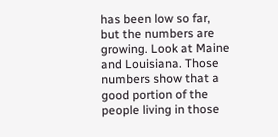has been low so far, but the numbers are growing. Look at Maine and Louisiana. Those numbers show that a good portion of the people living in those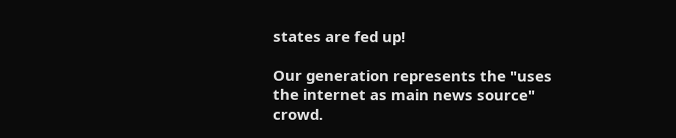states are fed up!

Our generation represents the "uses the internet as main news source" crowd.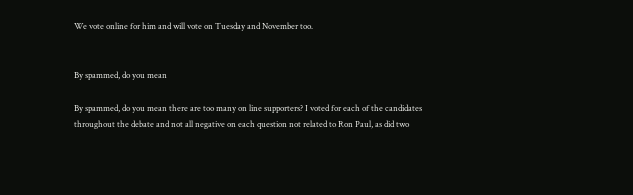We vote online for him and will vote on Tuesday and November too.


By spammed, do you mean

By spammed, do you mean there are too many on line supporters? I voted for each of the candidates throughout the debate and not all negative on each question not related to Ron Paul, as did two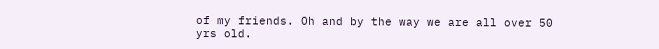of my friends. Oh and by the way we are all over 50 yrs old.